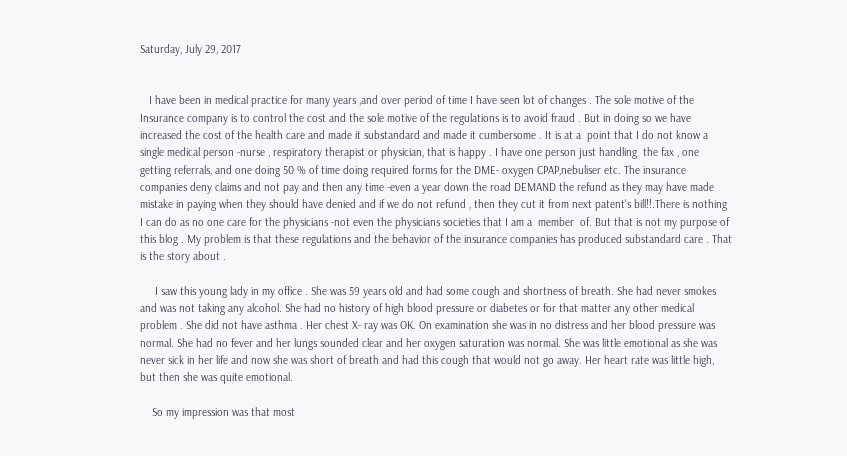Saturday, July 29, 2017


   I have been in medical practice for many years ,and over period of time I have seen lot of changes . The sole motive of the Insurance company is to control the cost and the sole motive of the regulations is to avoid fraud . But in doing so we have increased the cost of the health care and made it substandard and made it cumbersome . It is at a  point that I do not know a single medical person -nurse , respiratory therapist or physician, that is happy . I have one person just handling  the fax , one getting referrals, and one doing 50 % of time doing required forms for the DME- oxygen CPAP,nebuliser etc. The insurance companies deny claims and not pay and then any time -even a year down the road DEMAND the refund as they may have made mistake in paying when they should have denied and if we do not refund , then they cut it from next patent's bill!!.There is nothing I can do as no one care for the physicians -not even the physicians societies that I am a  member  of. But that is not my purpose of this blog . My problem is that these regulations and the behavior of the insurance companies has produced substandard care . That is the story about .

     I saw this young lady in my office . She was 59 years old and had some cough and shortness of breath. She had never smokes and was not taking any alcohol. She had no history of high blood pressure or diabetes or for that matter any other medical problem . She did not have asthma . Her chest X- ray was OK. On examination she was in no distress and her blood pressure was normal. She had no fever and her lungs sounded clear and her oxygen saturation was normal. She was little emotional as she was never sick in her life and now she was short of breath and had this cough that would not go away. Her heart rate was little high, but then she was quite emotional.

    So my impression was that most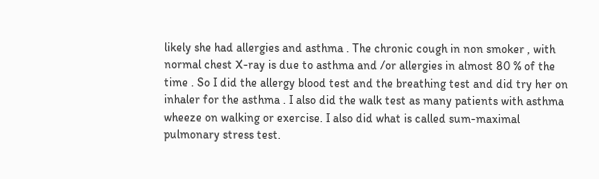likely she had allergies and asthma . The chronic cough in non smoker , with normal chest X-ray is due to asthma and /or allergies in almost 80 % of the time . So I did the allergy blood test and the breathing test and did try her on inhaler for the asthma . I also did the walk test as many patients with asthma wheeze on walking or exercise. I also did what is called sum-maximal pulmonary stress test.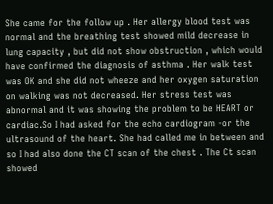She came for the follow up . Her allergy blood test was normal and the breathing test showed mild decrease in lung capacity , but did not show obstruction , which would have confirmed the diagnosis of asthma . Her walk test was OK and she did not wheeze and her oxygen saturation on walking was not decreased. Her stress test was abnormal and it was showing the problem to be HEART or cardiac.So I had asked for the echo cardiogram -or the ultrasound of the heart. She had called me in between and so I had also done the CT scan of the chest . The Ct scan showed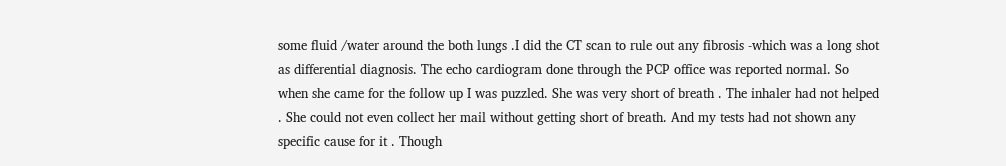some fluid /water around the both lungs .I did the CT scan to rule out any fibrosis -which was a long shot as differential diagnosis. The echo cardiogram done through the PCP office was reported normal. So when she came for the follow up I was puzzled. She was very short of breath . The inhaler had not helped . She could not even collect her mail without getting short of breath. And my tests had not shown any specific cause for it . Though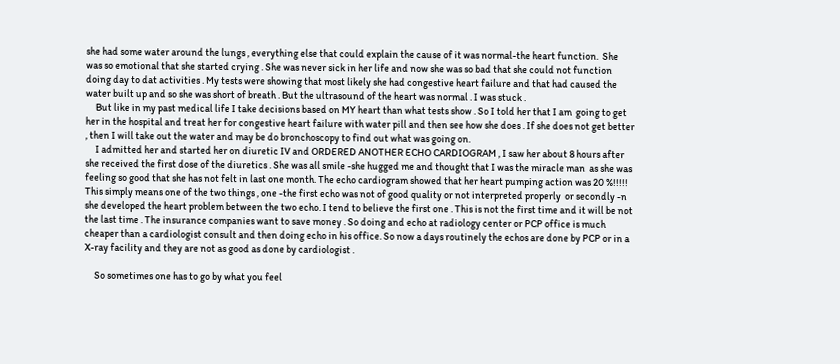she had some water around the lungs , everything else that could explain the cause of it was normal-the heart function.  She was so emotional that she started crying . She was never sick in her life and now she was so bad that she could not function doing day to dat activities . My tests were showing that most likely she had congestive heart failure and that had caused the water built up and so she was short of breath . But the ultrasound of the heart was normal . I was stuck .
     But like in my past medical life I take decisions based on MY heart than what tests show . So I told her that I am  going to get  her in the hospital and treat her for congestive heart failure with water pill and then see how she does . If she does not get better , then I will take out the water and may be do bronchoscopy to find out what was going on.
     I admitted her and started her on diuretic IV and ORDERED ANOTHER ECHO CARDIOGRAM , I saw her about 8 hours after she received the first dose of the diuretics . She was all smile -she hugged me and thought that I was the miracle man  as she was feeling so good that she has not felt in last one month. The echo cardiogram showed that her heart pumping action was 20 %!!!!!
This simply means one of the two things , one -the first echo was not of good quality or not interpreted properly  or secondly -n she developed the heart problem between the two echo. I tend to believe the first one . This is not the first time and it will be not the last time . The insurance companies want to save money . So doing and echo at radiology center or PCP office is much cheaper than a cardiologist consult and then doing echo in his office. So now a days routinely the echos are done by PCP or in a X-ray facility and they are not as good as done by cardiologist .

     So sometimes one has to go by what you feel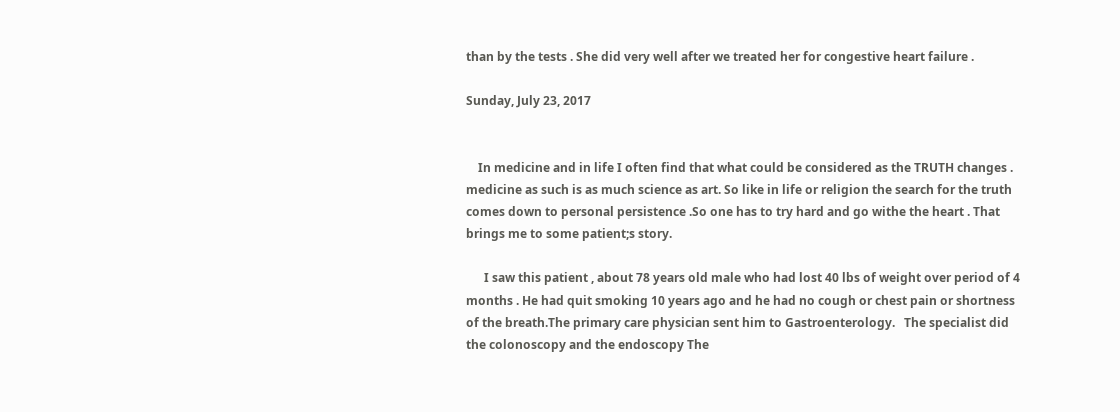than by the tests . She did very well after we treated her for congestive heart failure .

Sunday, July 23, 2017


    In medicine and in life I often find that what could be considered as the TRUTH changes . medicine as such is as much science as art. So like in life or religion the search for the truth comes down to personal persistence .So one has to try hard and go withe the heart . That brings me to some patient;s story.

      I saw this patient , about 78 years old male who had lost 40 lbs of weight over period of 4 months . He had quit smoking 10 years ago and he had no cough or chest pain or shortness of the breath.The primary care physician sent him to Gastroenterology.   The specialist did the colonoscopy and the endoscopy The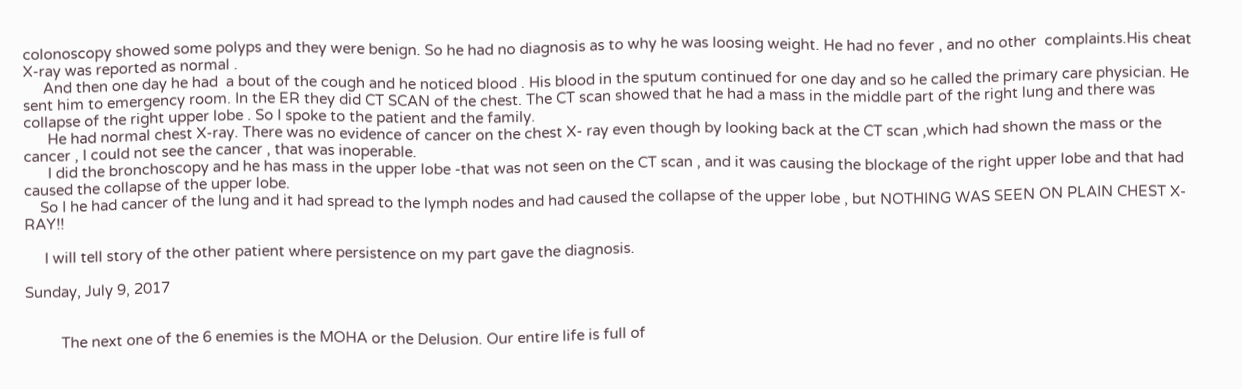colonoscopy showed some polyps and they were benign. So he had no diagnosis as to why he was loosing weight. He had no fever , and no other  complaints.His cheat X-ray was reported as normal .
     And then one day he had  a bout of the cough and he noticed blood . His blood in the sputum continued for one day and so he called the primary care physician. He sent him to emergency room. In the ER they did CT SCAN of the chest. The CT scan showed that he had a mass in the middle part of the right lung and there was collapse of the right upper lobe . So I spoke to the patient and the family.
      He had normal chest X-ray. There was no evidence of cancer on the chest X- ray even though by looking back at the CT scan ,which had shown the mass or the cancer , I could not see the cancer , that was inoperable.
      I did the bronchoscopy and he has mass in the upper lobe -that was not seen on the CT scan , and it was causing the blockage of the right upper lobe and that had caused the collapse of the upper lobe.
    So I he had cancer of the lung and it had spread to the lymph nodes and had caused the collapse of the upper lobe , but NOTHING WAS SEEN ON PLAIN CHEST X-RAY!!

     I will tell story of the other patient where persistence on my part gave the diagnosis.

Sunday, July 9, 2017


         The next one of the 6 enemies is the MOHA or the Delusion. Our entire life is full of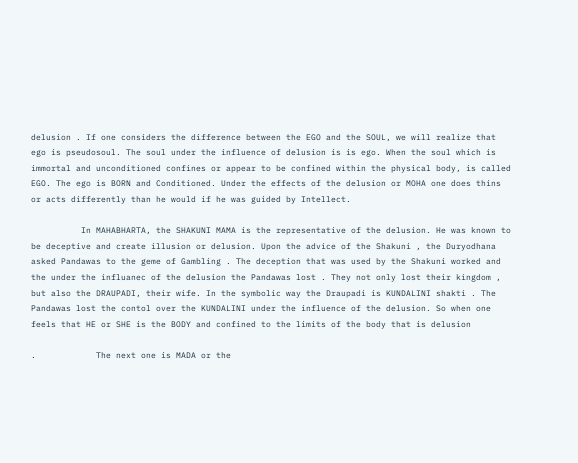delusion . If one considers the difference between the EGO and the SOUL, we will realize that ego is pseudosoul. The soul under the influence of delusion is is ego. When the soul which is immortal and unconditioned confines or appear to be confined within the physical body, is called EGO. The ego is BORN and Conditioned. Under the effects of the delusion or MOHA one does thins or acts differently than he would if he was guided by Intellect.

          In MAHABHARTA, the SHAKUNI MAMA is the representative of the delusion. He was known to be deceptive and create illusion or delusion. Upon the advice of the Shakuni , the Duryodhana asked Pandawas to the geme of Gambling . The deception that was used by the Shakuni worked and the under the influanec of the delusion the Pandawas lost . They not only lost their kingdom , but also the DRAUPADI, their wife. In the symbolic way the Draupadi is KUNDALINI shakti . The Pandawas lost the contol over the KUNDALINI under the influence of the delusion. So when one feels that HE or SHE is the BODY and confined to the limits of the body that is delusion

.            The next one is MADA or the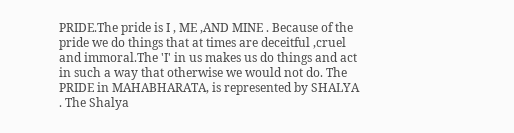PRIDE.The pride is I , ME ,AND MINE . Because of the pride we do things that at times are deceitful ,cruel and immoral.The 'I' in us makes us do things and act in such a way that otherwise we would not do. The PRIDE in MAHABHARATA, is represented by SHALYA . The Shalya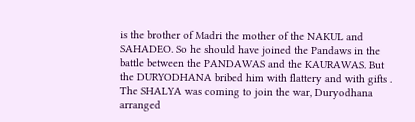is the brother of Madri the mother of the NAKUL and SAHADEO. So he should have joined the Pandaws in the battle between the PANDAWAS and the KAURAWAS. But the DURYODHANA bribed him with flattery and with gifts . The SHALYA was coming to join the war, Duryodhana arranged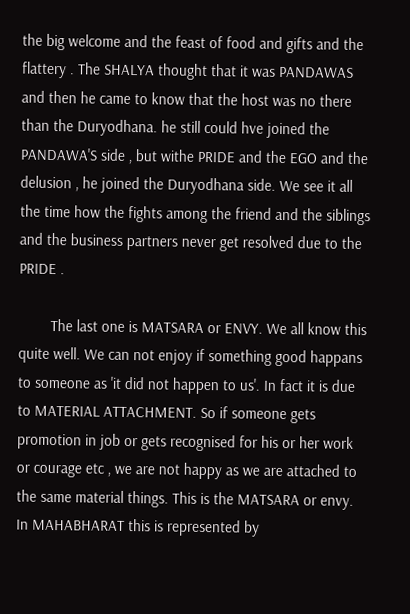the big welcome and the feast of food and gifts and the flattery . The SHALYA thought that it was PANDAWAS and then he came to know that the host was no there than the Duryodhana. he still could hve joined the PANDAWA'S side , but withe PRIDE and the EGO and the delusion , he joined the Duryodhana side. We see it all the time how the fights among the friend and the siblings and the business partners never get resolved due to the PRIDE .

        The last one is MATSARA or ENVY. We all know this quite well. We can not enjoy if something good happans to someone as 'it did not happen to us'. In fact it is due to MATERIAL ATTACHMENT. So if someone gets promotion in job or gets recognised for his or her work or courage etc , we are not happy as we are attached to the same material things. This is the MATSARA or envy. In MAHABHARAT this is represented by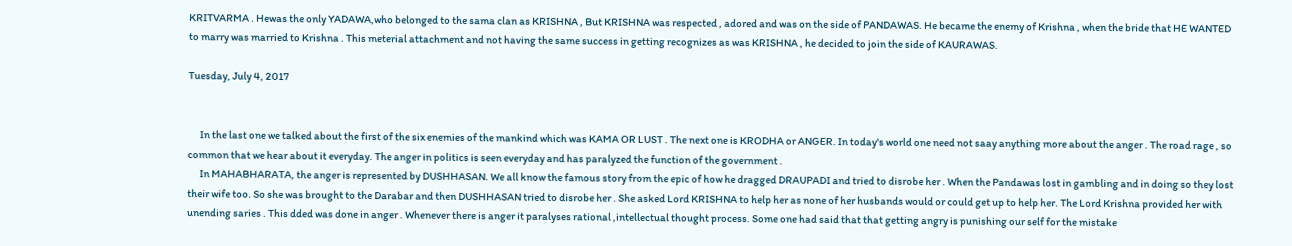KRITVARMA . Hewas the only YADAWA,who belonged to the sama clan as KRISHNA , But KRISHNA was respected , adored and was on the side of PANDAWAS. He became the enemy of Krishna , when the bride that HE WANTED to marry was married to Krishna . This meterial attachment and not having the same success in getting recognizes as was KRISHNA , he decided to join the side of KAURAWAS.

Tuesday, July 4, 2017


      In the last one we talked about the first of the six enemies of the mankind which was KAMA OR LUST . The next one is KRODHA or ANGER. In today's world one need not saay anything more about the anger . The road rage , so common that we hear about it everyday. The anger in politics is seen everyday and has paralyzed the function of the government .
      In MAHABHARATA, the anger is represented by DUSHHASAN. We all know the famous story from the epic of how he dragged DRAUPADI and tried to disrobe her . When the Pandawas lost in gambling and in doing so they lost their wife too. So she was brought to the Darabar and then DUSHHASAN tried to disrobe her . She asked Lord KRISHNA to help her as none of her husbands would or could get up to help her. The Lord Krishna provided her with unending saries . This dded was done in anger . Whenever there is anger it paralyses rational ,intellectual thought process. Some one had said that that getting angry is punishing our self for the mistake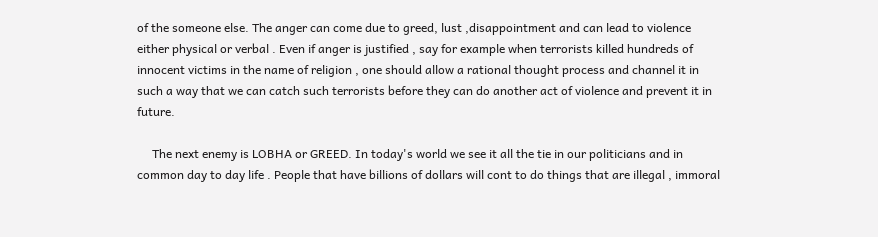of the someone else. The anger can come due to greed, lust ,disappointment and can lead to violence either physical or verbal . Even if anger is justified , say for example when terrorists killed hundreds of innocent victims in the name of religion , one should allow a rational thought process and channel it in such a way that we can catch such terrorists before they can do another act of violence and prevent it in future.

     The next enemy is LOBHA or GREED. In today's world we see it all the tie in our politicians and in common day to day life . People that have billions of dollars will cont to do things that are illegal , immoral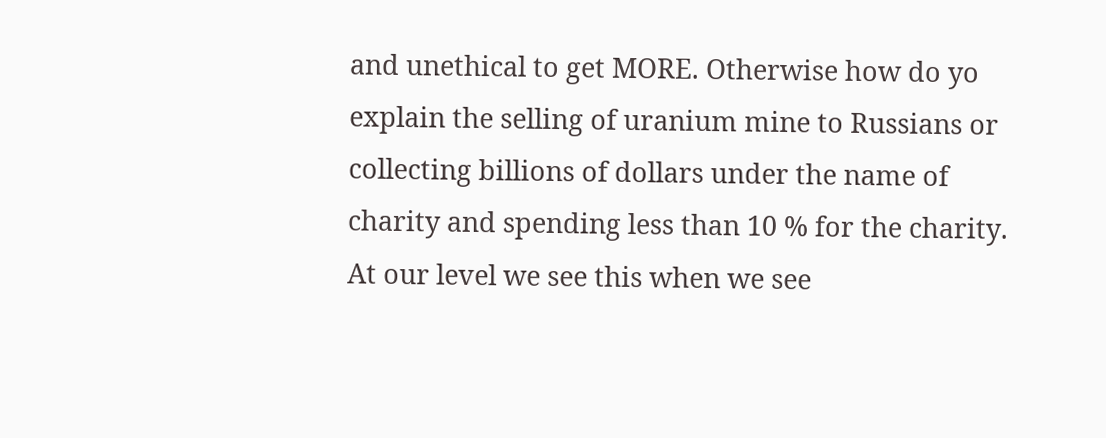and unethical to get MORE. Otherwise how do yo explain the selling of uranium mine to Russians or collecting billions of dollars under the name of charity and spending less than 10 % for the charity. At our level we see this when we see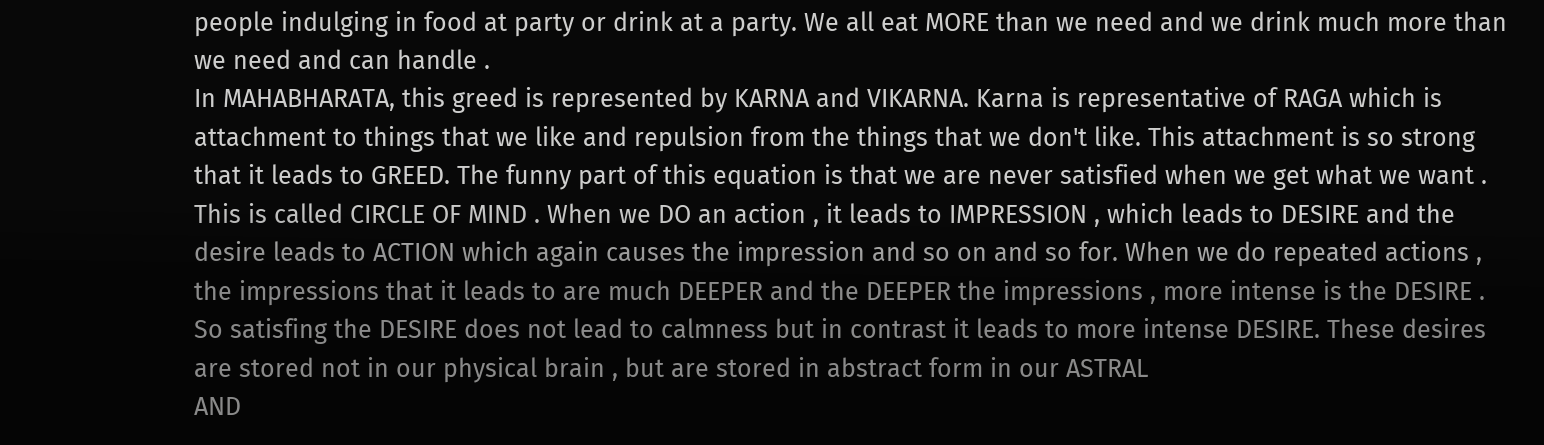people indulging in food at party or drink at a party. We all eat MORE than we need and we drink much more than we need and can handle .
In MAHABHARATA, this greed is represented by KARNA and VIKARNA. Karna is representative of RAGA which is attachment to things that we like and repulsion from the things that we don't like. This attachment is so strong that it leads to GREED. The funny part of this equation is that we are never satisfied when we get what we want . This is called CIRCLE OF MIND . When we DO an action , it leads to IMPRESSION , which leads to DESIRE and the desire leads to ACTION which again causes the impression and so on and so for. When we do repeated actions , the impressions that it leads to are much DEEPER and the DEEPER the impressions , more intense is the DESIRE . So satisfing the DESIRE does not lead to calmness but in contrast it leads to more intense DESIRE. These desires are stored not in our physical brain , but are stored in abstract form in our ASTRAL
AND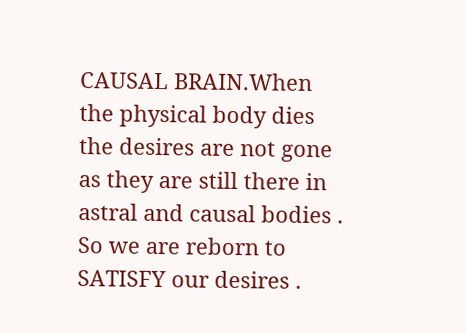CAUSAL BRAIN.When the physical body dies the desires are not gone as they are still there in astral and causal bodies . So we are reborn to SATISFY our desires .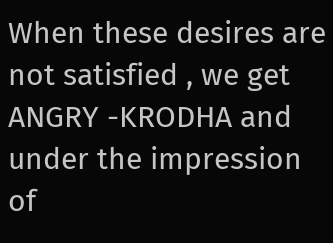When these desires are not satisfied , we get ANGRY -KRODHA and under the impression of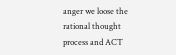anger we loose the rational thought process and ACT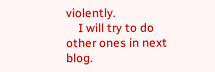violently.
    I will try to do other ones in next blog.